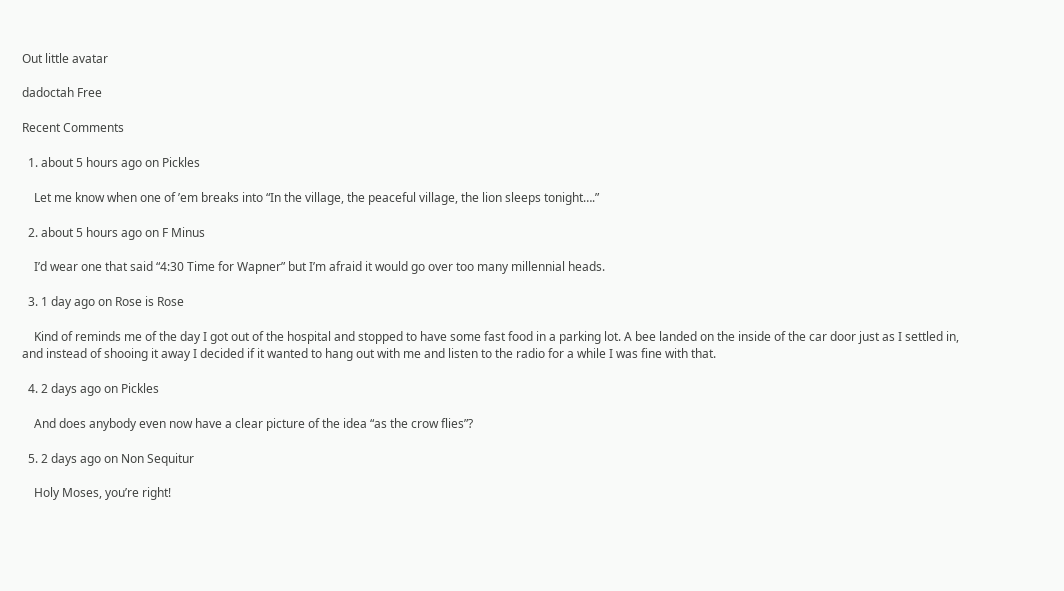Out little avatar

dadoctah Free

Recent Comments

  1. about 5 hours ago on Pickles

    Let me know when one of ’em breaks into “In the village, the peaceful village, the lion sleeps tonight….”

  2. about 5 hours ago on F Minus

    I’d wear one that said “4:30 Time for Wapner” but I’m afraid it would go over too many millennial heads.

  3. 1 day ago on Rose is Rose

    Kind of reminds me of the day I got out of the hospital and stopped to have some fast food in a parking lot. A bee landed on the inside of the car door just as I settled in, and instead of shooing it away I decided if it wanted to hang out with me and listen to the radio for a while I was fine with that.

  4. 2 days ago on Pickles

    And does anybody even now have a clear picture of the idea “as the crow flies”?

  5. 2 days ago on Non Sequitur

    Holy Moses, you’re right!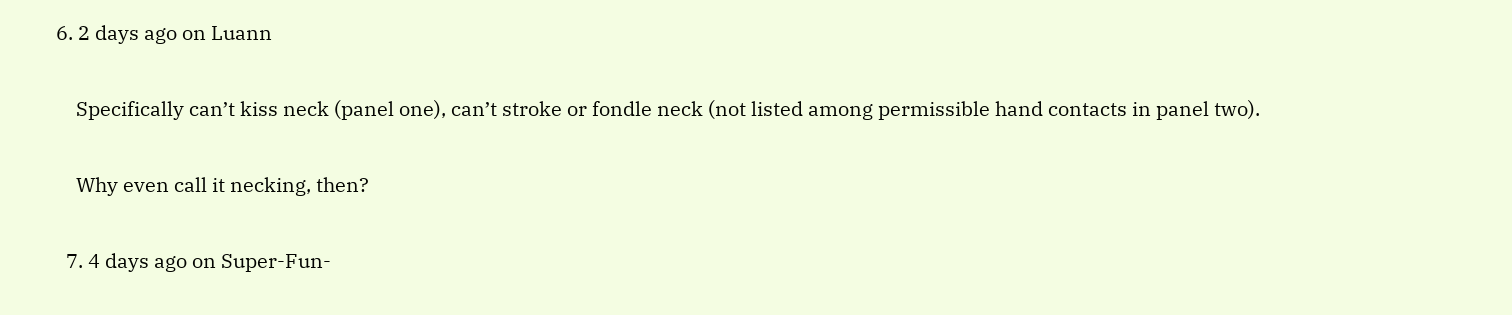6. 2 days ago on Luann

    Specifically can’t kiss neck (panel one), can’t stroke or fondle neck (not listed among permissible hand contacts in panel two).

    Why even call it necking, then?

  7. 4 days ago on Super-Fun-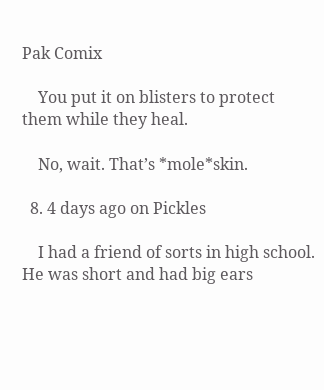Pak Comix

    You put it on blisters to protect them while they heal.

    No, wait. That’s *mole*skin.

  8. 4 days ago on Pickles

    I had a friend of sorts in high school. He was short and had big ears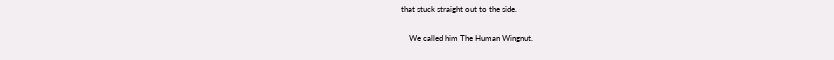that stuck straight out to the side.

    We called him The Human Wingnut.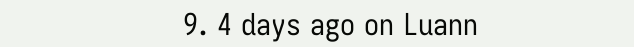9. 4 days ago on Luann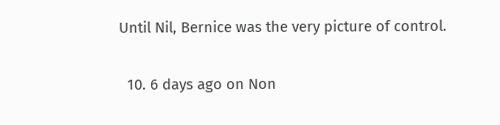Until Nil, Bernice was the very picture of control.

  10. 6 days ago on Non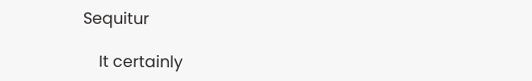Sequitur

    It certainly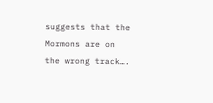suggests that the Mormons are on the wrong track….